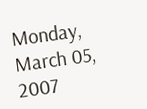Monday, March 05, 2007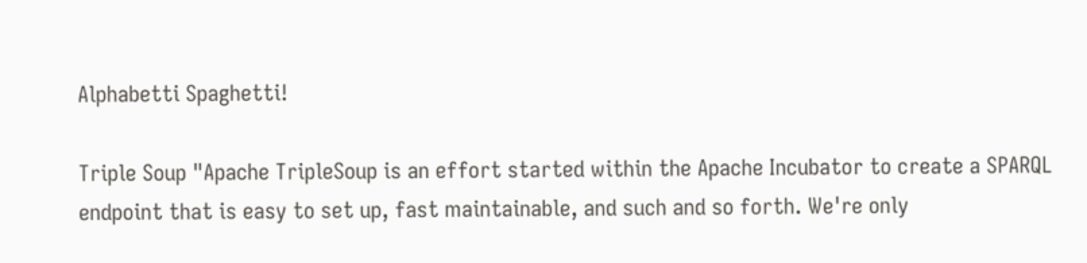Alphabetti Spaghetti!

Triple Soup "Apache TripleSoup is an effort started within the Apache Incubator to create a SPARQL endpoint that is easy to set up, fast maintainable, and such and so forth. We're only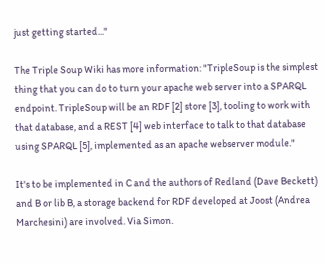just getting started..."

The Triple Soup Wiki has more information: "TripleSoup is the simplest thing that you can do to turn your apache web server into a SPARQL endpoint. TripleSoup will be an RDF [2] store [3], tooling to work with that database, and a REST [4] web interface to talk to that database using SPARQL [5], implemented as an apache webserver module."

It's to be implemented in C and the authors of Redland (Dave Beckett) and B or lib B, a storage backend for RDF developed at Joost (Andrea Marchesini) are involved. Via Simon.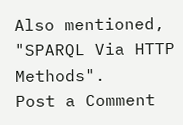Also mentioned, "SPARQL Via HTTP Methods".
Post a Comment